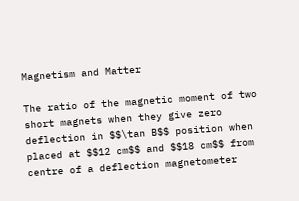Magnetism and Matter

The ratio of the magnetic moment of two short magnets when they give zero deflection in $$\tan B$$ position when placed at $$12 cm$$ and $$18 cm$$ from centre of a deflection magnetometer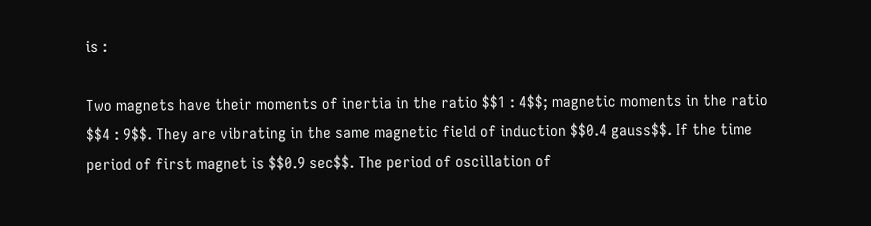is :

Two magnets have their moments of inertia in the ratio $$1 : 4$$; magnetic moments in the ratio $$4 : 9$$. They are vibrating in the same magnetic field of induction $$0.4 gauss$$. If the time period of first magnet is $$0.9 sec$$. The period of oscillation of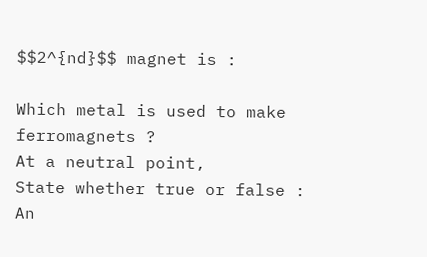$$2^{nd}$$ magnet is :

Which metal is used to make ferromagnets ?
At a neutral point,
State whether true or false :
An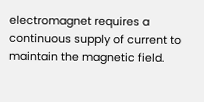electromagnet requires a continuous supply of current to maintain the magnetic field.